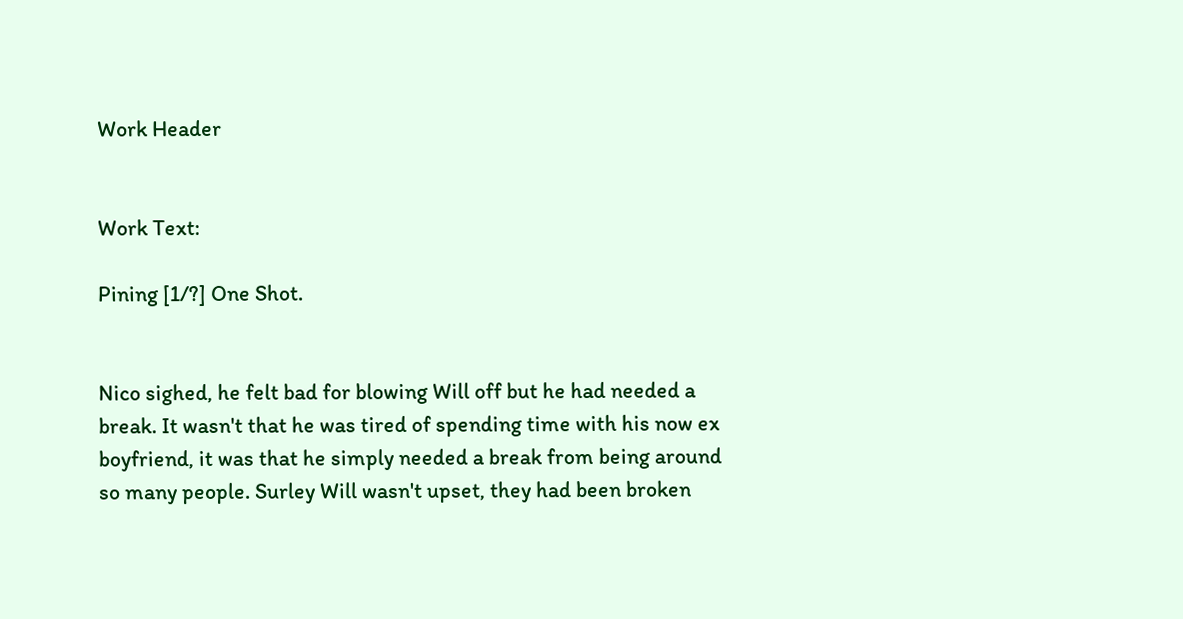Work Header


Work Text:

Pining [1/?] One Shot.


Nico sighed, he felt bad for blowing Will off but he had needed a break. It wasn't that he was tired of spending time with his now ex boyfriend, it was that he simply needed a break from being around so many people. Surley Will wasn't upset, they had been broken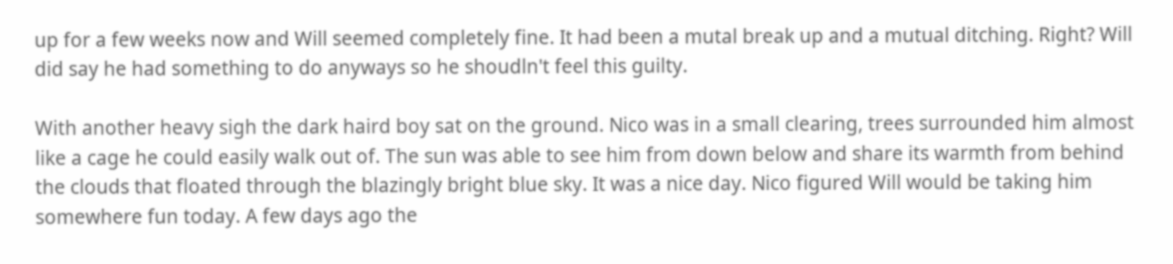up for a few weeks now and Will seemed completely fine. It had been a mutal break up and a mutual ditching. Right? Will did say he had something to do anyways so he shoudln't feel this guilty.

With another heavy sigh the dark haird boy sat on the ground. Nico was in a small clearing, trees surrounded him almost like a cage he could easily walk out of. The sun was able to see him from down below and share its warmth from behind the clouds that floated through the blazingly bright blue sky. It was a nice day. Nico figured Will would be taking him somewhere fun today. A few days ago the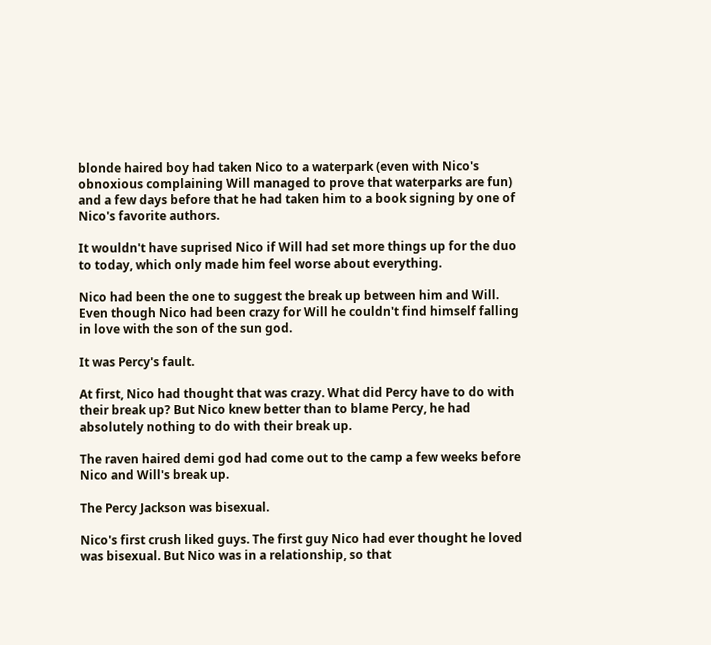blonde haired boy had taken Nico to a waterpark (even with Nico's obnoxious complaining Will managed to prove that waterparks are fun) and a few days before that he had taken him to a book signing by one of Nico's favorite authors.

It wouldn't have suprised Nico if Will had set more things up for the duo to today, which only made him feel worse about everything.

Nico had been the one to suggest the break up between him and Will. Even though Nico had been crazy for Will he couldn't find himself falling in love with the son of the sun god.

It was Percy's fault.

At first, Nico had thought that was crazy. What did Percy have to do with their break up? But Nico knew better than to blame Percy, he had absolutely nothing to do with their break up.

The raven haired demi god had come out to the camp a few weeks before Nico and Will's break up.

The Percy Jackson was bisexual.

Nico's first crush liked guys. The first guy Nico had ever thought he loved was bisexual. But Nico was in a relationship, so that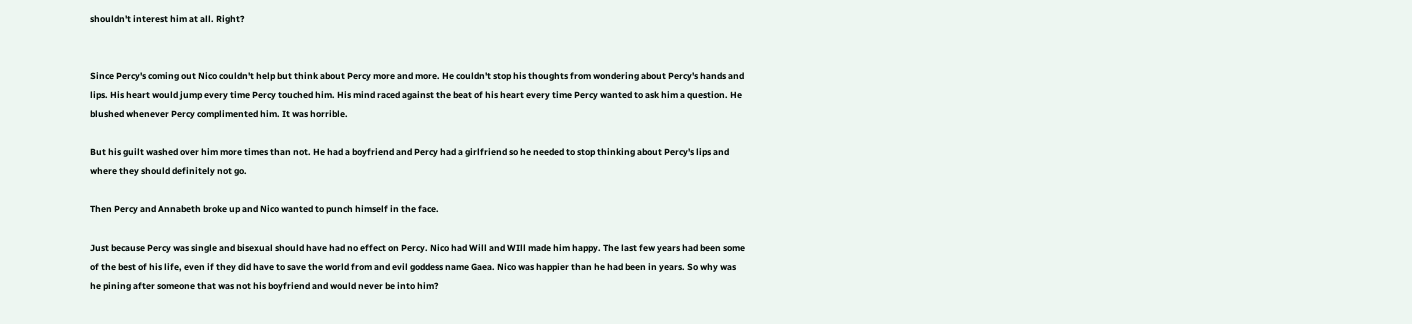shouldn't interest him at all. Right?


Since Percy's coming out Nico couldn't help but think about Percy more and more. He couldn't stop his thoughts from wondering about Percy's hands and lips. His heart would jump every time Percy touched him. His mind raced against the beat of his heart every time Percy wanted to ask him a question. He blushed whenever Percy complimented him. It was horrible.

But his guilt washed over him more times than not. He had a boyfriend and Percy had a girlfriend so he needed to stop thinking about Percy's lips and where they should definitely not go.

Then Percy and Annabeth broke up and Nico wanted to punch himself in the face.

Just because Percy was single and bisexual should have had no effect on Percy. Nico had Will and WIll made him happy. The last few years had been some of the best of his life, even if they did have to save the world from and evil goddess name Gaea. Nico was happier than he had been in years. So why was he pining after someone that was not his boyfriend and would never be into him?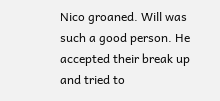Nico groaned. Will was such a good person. He accepted their break up and tried to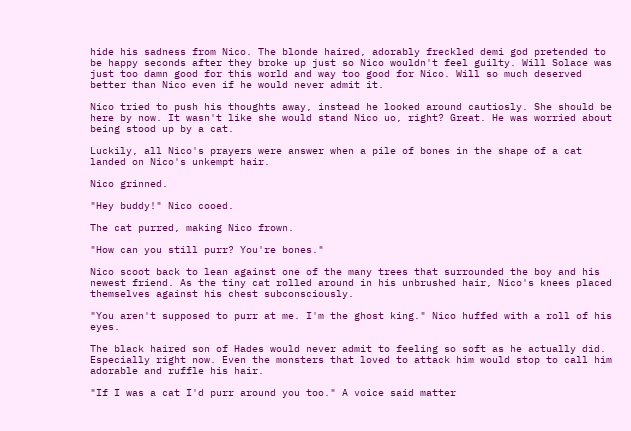hide his sadness from Nico. The blonde haired, adorably freckled demi god pretended to be happy seconds after they broke up just so Nico wouldn't feel guilty. Will Solace was just too damn good for this world and way too good for Nico. Will so much deserved better than Nico even if he would never admit it.

Nico tried to push his thoughts away, instead he looked around cautiosly. She should be here by now. It wasn't like she would stand Nico uo, right? Great. He was worried about being stood up by a cat.

Luckily, all Nico's prayers were answer when a pile of bones in the shape of a cat landed on Nico's unkempt hair.

Nico grinned.

"Hey buddy!" Nico cooed.

The cat purred, making Nico frown.

"How can you still purr? You're bones."

Nico scoot back to lean against one of the many trees that surrounded the boy and his newest friend. As the tiny cat rolled around in his unbrushed hair, Nico's knees placed themselves against his chest subconsciously.

"You aren't supposed to purr at me. I'm the ghost king." Nico huffed with a roll of his eyes.

The black haired son of Hades would never admit to feeling so soft as he actually did. Especially right now. Even the monsters that loved to attack him would stop to call him adorable and ruffle his hair.

"If I was a cat I'd purr around you too." A voice said matter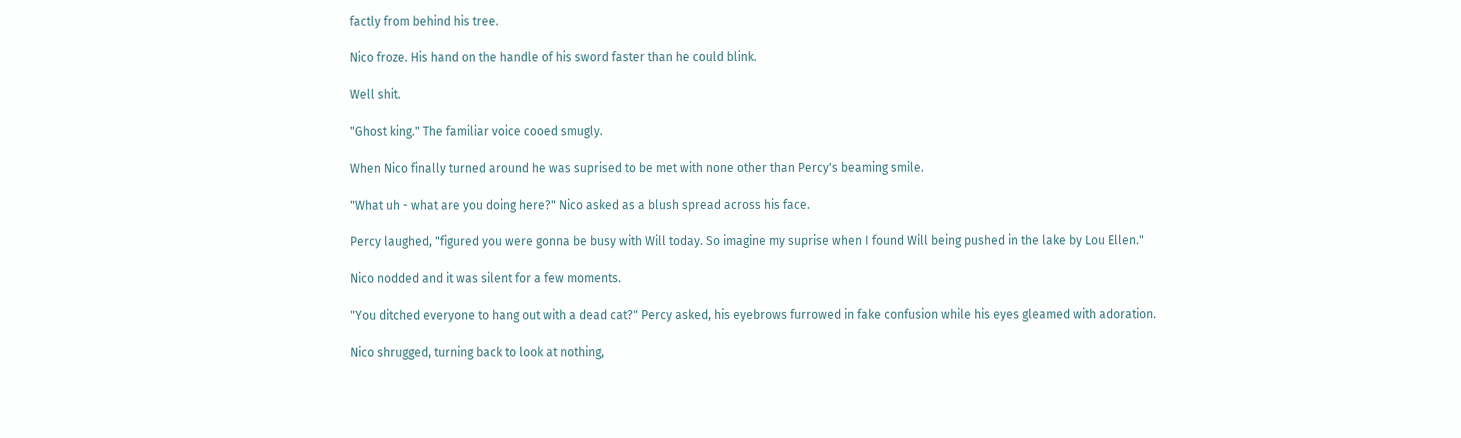factly from behind his tree.

Nico froze. His hand on the handle of his sword faster than he could blink.

Well shit.

"Ghost king." The familiar voice cooed smugly.

When Nico finally turned around he was suprised to be met with none other than Percy's beaming smile.

"What uh - what are you doing here?" Nico asked as a blush spread across his face.

Percy laughed, "figured you were gonna be busy with Will today. So imagine my suprise when I found Will being pushed in the lake by Lou Ellen."

Nico nodded and it was silent for a few moments.

"You ditched everyone to hang out with a dead cat?" Percy asked, his eyebrows furrowed in fake confusion while his eyes gleamed with adoration.

Nico shrugged, turning back to look at nothing,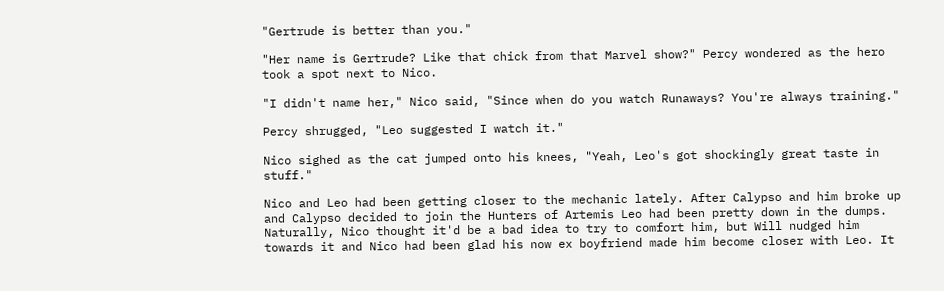"Gertrude is better than you."

"Her name is Gertrude? Like that chick from that Marvel show?" Percy wondered as the hero took a spot next to Nico.

"I didn't name her," Nico said, "Since when do you watch Runaways? You're always training."

Percy shrugged, "Leo suggested I watch it."

Nico sighed as the cat jumped onto his knees, "Yeah, Leo's got shockingly great taste in stuff."

Nico and Leo had been getting closer to the mechanic lately. After Calypso and him broke up and Calypso decided to join the Hunters of Artemis Leo had been pretty down in the dumps. Naturally, Nico thought it'd be a bad idea to try to comfort him, but Will nudged him towards it and Nico had been glad his now ex boyfriend made him become closer with Leo. It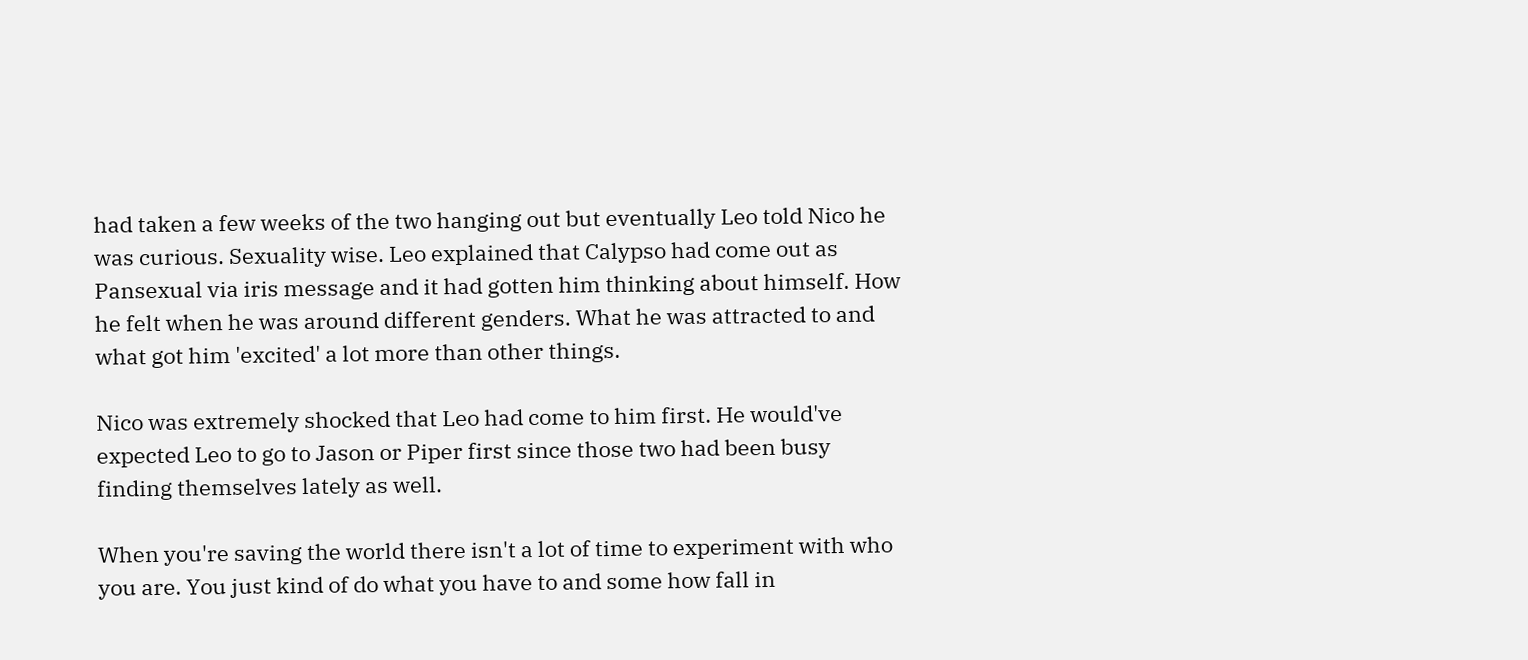had taken a few weeks of the two hanging out but eventually Leo told Nico he was curious. Sexuality wise. Leo explained that Calypso had come out as Pansexual via iris message and it had gotten him thinking about himself. How he felt when he was around different genders. What he was attracted to and what got him 'excited' a lot more than other things.

Nico was extremely shocked that Leo had come to him first. He would've expected Leo to go to Jason or Piper first since those two had been busy finding themselves lately as well.

When you're saving the world there isn't a lot of time to experiment with who you are. You just kind of do what you have to and some how fall in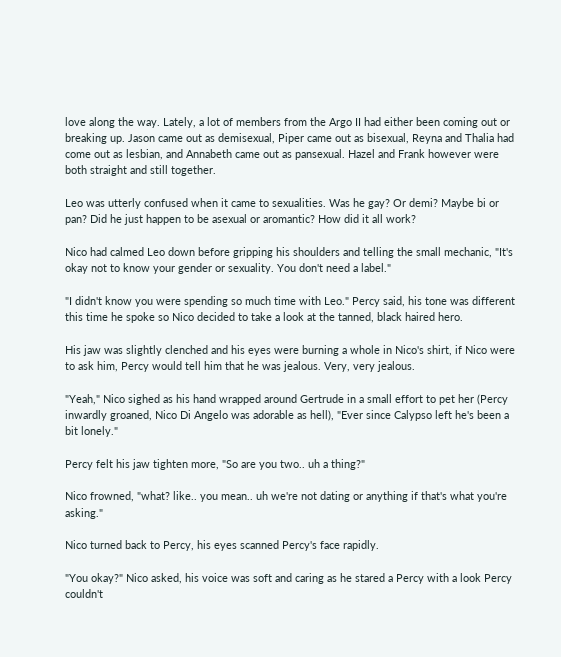love along the way. Lately, a lot of members from the Argo II had either been coming out or breaking up. Jason came out as demisexual, Piper came out as bisexual, Reyna and Thalia had come out as lesbian, and Annabeth came out as pansexual. Hazel and Frank however were both straight and still together.

Leo was utterly confused when it came to sexualities. Was he gay? Or demi? Maybe bi or pan? Did he just happen to be asexual or aromantic? How did it all work?

Nico had calmed Leo down before gripping his shoulders and telling the small mechanic, "It's okay not to know your gender or sexuality. You don't need a label."

"I didn't know you were spending so much time with Leo." Percy said, his tone was different this time he spoke so Nico decided to take a look at the tanned, black haired hero.

His jaw was slightly clenched and his eyes were burning a whole in Nico's shirt, if Nico were to ask him, Percy would tell him that he was jealous. Very, very jealous.

"Yeah," Nico sighed as his hand wrapped around Gertrude in a small effort to pet her (Percy inwardly groaned, Nico Di Angelo was adorable as hell), "Ever since Calypso left he's been a bit lonely."

Percy felt his jaw tighten more, "So are you two.. uh a thing?"

Nico frowned, "what? like.. you mean.. uh we're not dating or anything if that's what you're asking."

Nico turned back to Percy, his eyes scanned Percy's face rapidly.

"You okay?" Nico asked, his voice was soft and caring as he stared a Percy with a look Percy couldn't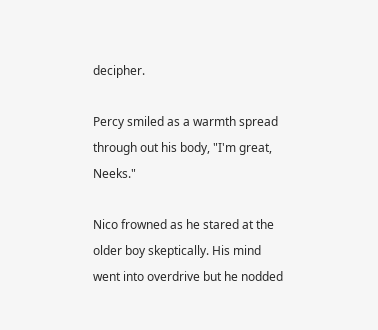decipher.

Percy smiled as a warmth spread through out his body, "I'm great, Neeks."

Nico frowned as he stared at the older boy skeptically. His mind went into overdrive but he nodded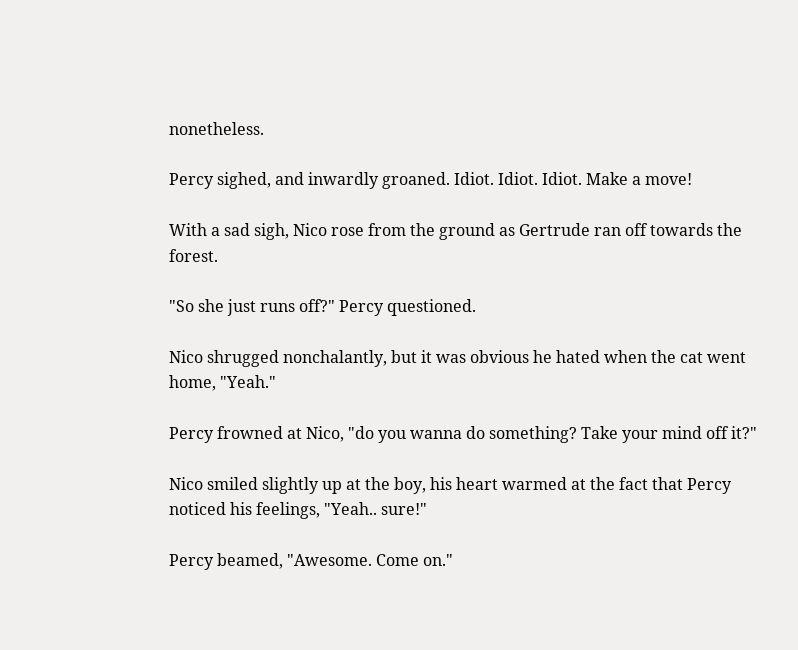nonetheless.

Percy sighed, and inwardly groaned. Idiot. Idiot. Idiot. Make a move!

With a sad sigh, Nico rose from the ground as Gertrude ran off towards the forest.

"So she just runs off?" Percy questioned.

Nico shrugged nonchalantly, but it was obvious he hated when the cat went home, "Yeah."

Percy frowned at Nico, "do you wanna do something? Take your mind off it?"

Nico smiled slightly up at the boy, his heart warmed at the fact that Percy noticed his feelings, "Yeah.. sure!"

Percy beamed, "Awesome. Come on."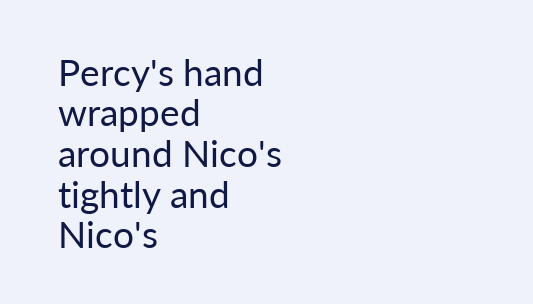Percy's hand wrapped around Nico's tightly and Nico's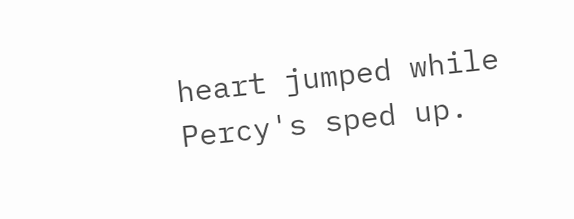heart jumped while Percy's sped up.